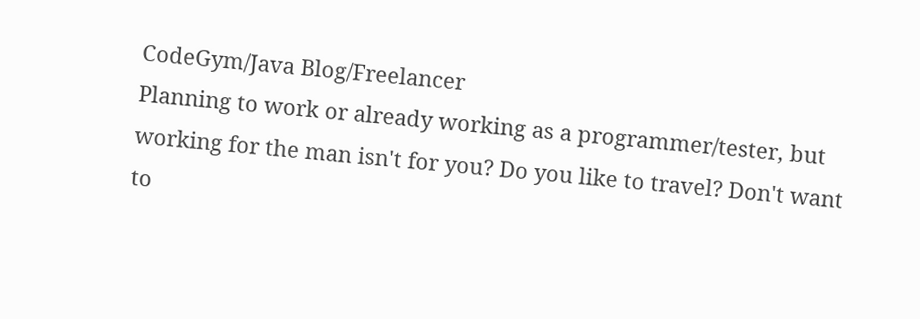CodeGym/Java Blog/Freelancer
Planning to work or already working as a programmer/tester, but working for the man isn't for you? Do you like to travel? Don't want to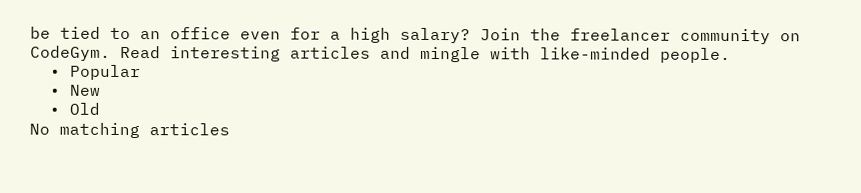be tied to an office even for a high salary? Join the freelancer community on CodeGym. Read interesting articles and mingle with like-minded people.
  • Popular
  • New
  • Old
No matching articles